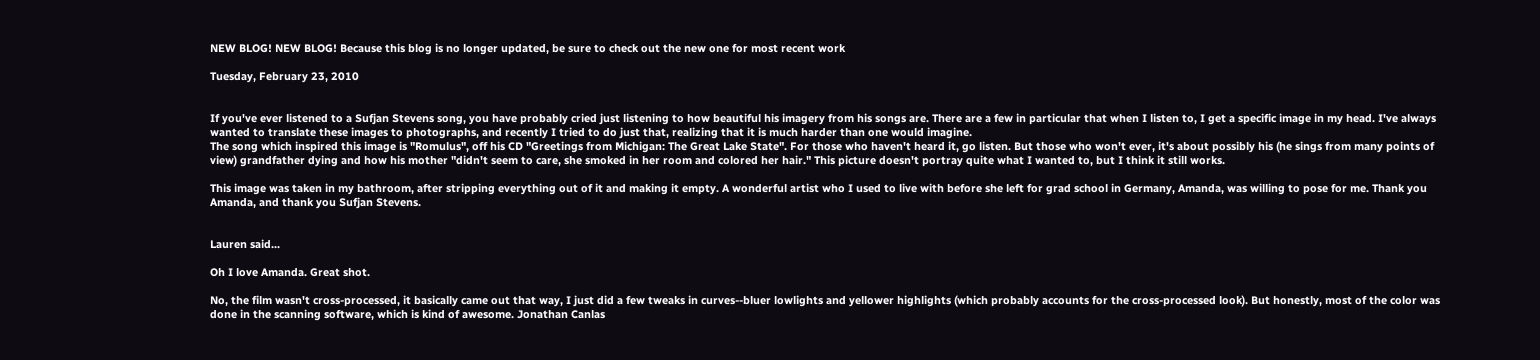NEW BLOG! NEW BLOG! Because this blog is no longer updated, be sure to check out the new one for most recent work

Tuesday, February 23, 2010


If you've ever listened to a Sufjan Stevens song, you have probably cried just listening to how beautiful his imagery from his songs are. There are a few in particular that when I listen to, I get a specific image in my head. I've always wanted to translate these images to photographs, and recently I tried to do just that, realizing that it is much harder than one would imagine.
The song which inspired this image is "Romulus", off his CD "Greetings from Michigan: The Great Lake State". For those who haven't heard it, go listen. But those who won't ever, it's about possibly his (he sings from many points of view) grandfather dying and how his mother "didn't seem to care, she smoked in her room and colored her hair." This picture doesn't portray quite what I wanted to, but I think it still works.

This image was taken in my bathroom, after stripping everything out of it and making it empty. A wonderful artist who I used to live with before she left for grad school in Germany, Amanda, was willing to pose for me. Thank you Amanda, and thank you Sufjan Stevens.


Lauren said...

Oh I love Amanda. Great shot.

No, the film wasn't cross-processed, it basically came out that way, I just did a few tweaks in curves--bluer lowlights and yellower highlights (which probably accounts for the cross-processed look). But honestly, most of the color was done in the scanning software, which is kind of awesome. Jonathan Canlas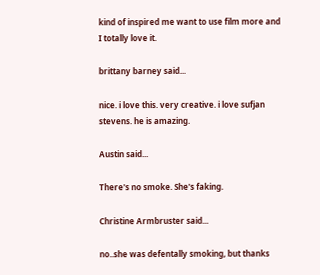kind of inspired me want to use film more and I totally love it.

brittany barney said...

nice. i love this. very creative. i love sufjan stevens. he is amazing.

Austin said...

There's no smoke. She's faking.

Christine Armbruster said...

no..she was defentally smoking, but thanks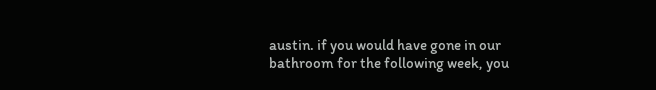austin. if you would have gone in our bathroom for the following week, you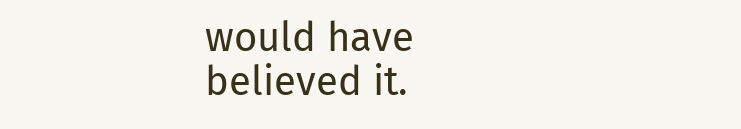would have believed it.